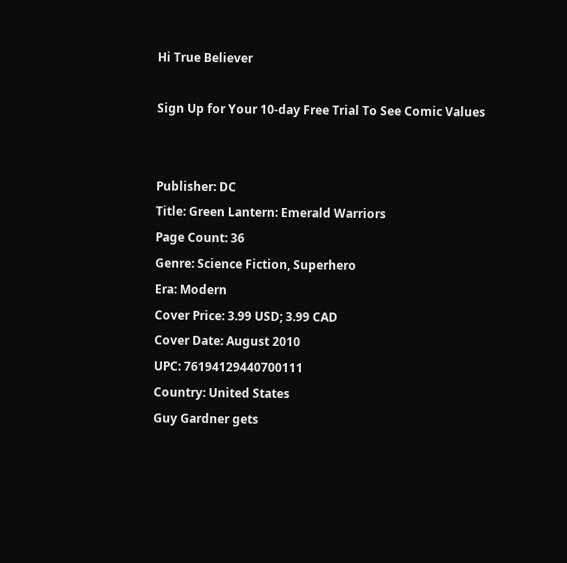Hi True Believer

Sign Up for Your 10-day Free Trial To See Comic Values


Publisher: DC
Title: Green Lantern: Emerald Warriors
Page Count: 36
Genre: Science Fiction, Superhero
Era: Modern
Cover Price: 3.99 USD; 3.99 CAD
Cover Date: August 2010
UPC: 76194129440700111
Country: United States
Guy Gardner gets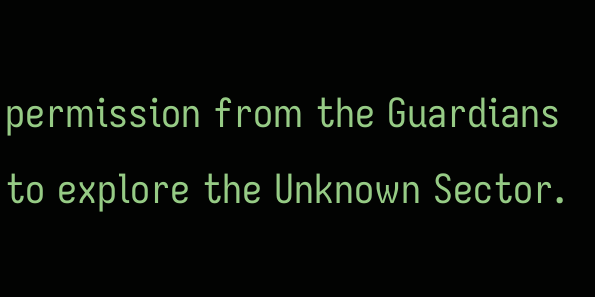permission from the Guardians to explore the Unknown Sector.